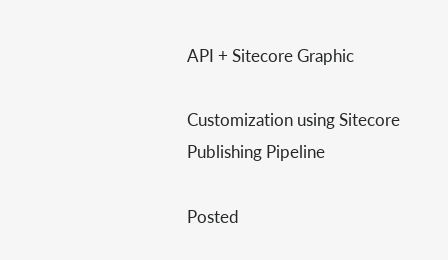API + Sitecore Graphic

Customization using Sitecore Publishing Pipeline

Posted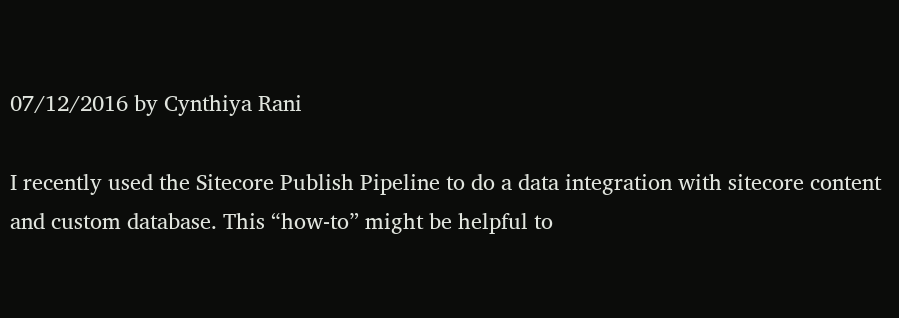07/12/2016 by Cynthiya Rani

I recently used the Sitecore Publish Pipeline to do a data integration with sitecore content and custom database. This “how-to” might be helpful to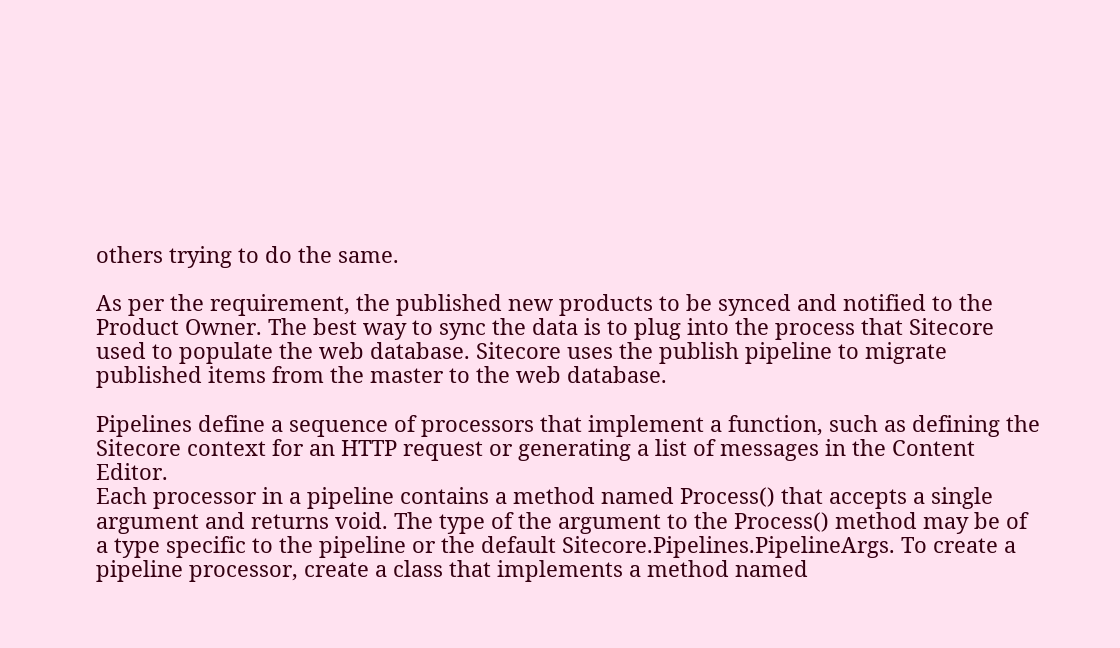others trying to do the same.

As per the requirement, the published new products to be synced and notified to the Product Owner. The best way to sync the data is to plug into the process that Sitecore used to populate the web database. Sitecore uses the publish pipeline to migrate published items from the master to the web database.

Pipelines define a sequence of processors that implement a function, such as defining the Sitecore context for an HTTP request or generating a list of messages in the Content Editor.
Each processor in a pipeline contains a method named Process() that accepts a single argument and returns void. The type of the argument to the Process() method may be of a type specific to the pipeline or the default Sitecore.Pipelines.PipelineArgs. To create a pipeline processor, create a class that implements a method named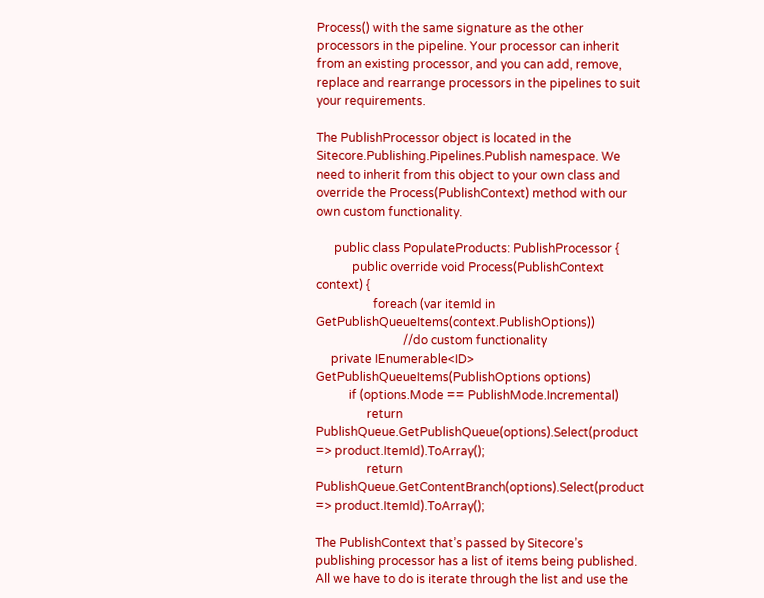Process() with the same signature as the other processors in the pipeline. Your processor can inherit from an existing processor, and you can add, remove, replace and rearrange processors in the pipelines to suit your requirements.

The PublishProcessor object is located in the Sitecore.Publishing.Pipelines.Publish namespace. We need to inherit from this object to your own class and override the Process(PublishContext) method with our own custom functionality.

      public class PopulateProducts: PublishProcessor {
            public override void Process(PublishContext context) {
                   foreach (var itemId in GetPublishQueueItems(context.PublishOptions))
                             //do custom functionality
     private IEnumerable<ID> GetPublishQueueItems(PublishOptions options)
           if (options.Mode == PublishMode.Incremental)
                 return PublishQueue.GetPublishQueue(options).Select(product => product.ItemId).ToArray();
                 return PublishQueue.GetContentBranch(options).Select(product => product.ItemId).ToArray();

The PublishContext that’s passed by Sitecore’s publishing processor has a list of items being published. All we have to do is iterate through the list and use the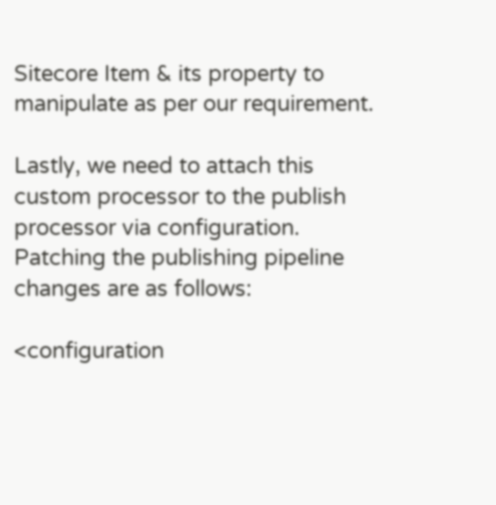Sitecore Item & its property to manipulate as per our requirement.

Lastly, we need to attach this custom processor to the publish processor via configuration. Patching the publishing pipeline
changes are as follows:

<configuration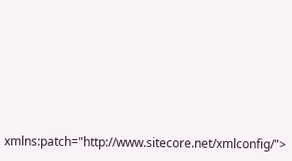xmlns:patch="http://www.sitecore.net/xmlconfig/">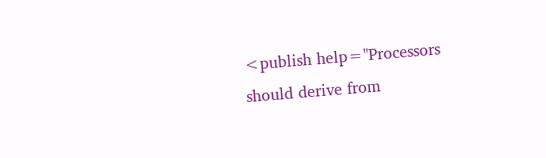<publish help="Processors should derive from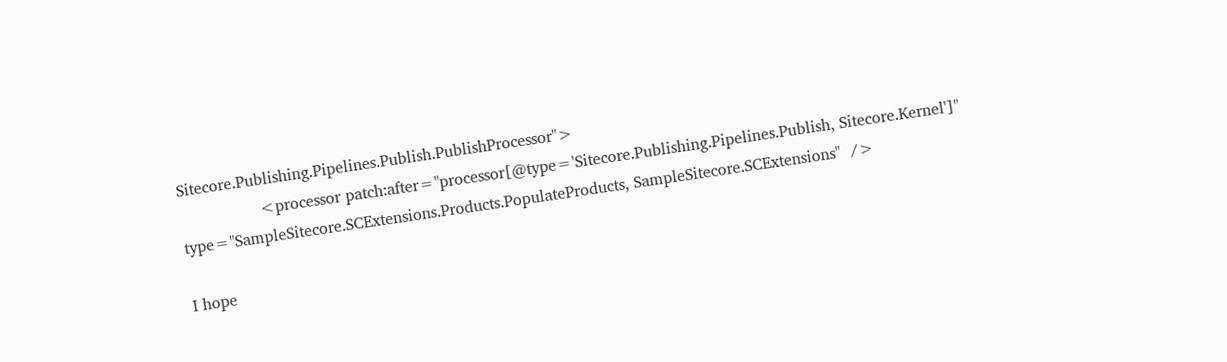Sitecore.Publishing.Pipelines.Publish.PublishProcessor">
                <processor patch:after="processor[@type='Sitecore.Publishing.Pipelines.Publish, Sitecore.Kernel']"   type="SampleSitecore.SCExtensions.Products.PopulateProducts, SampleSitecore.SCExtensions"  />

I hope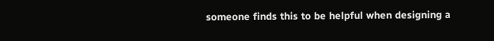someone finds this to be helpful when designing a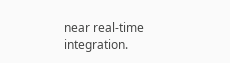near real-time integration.